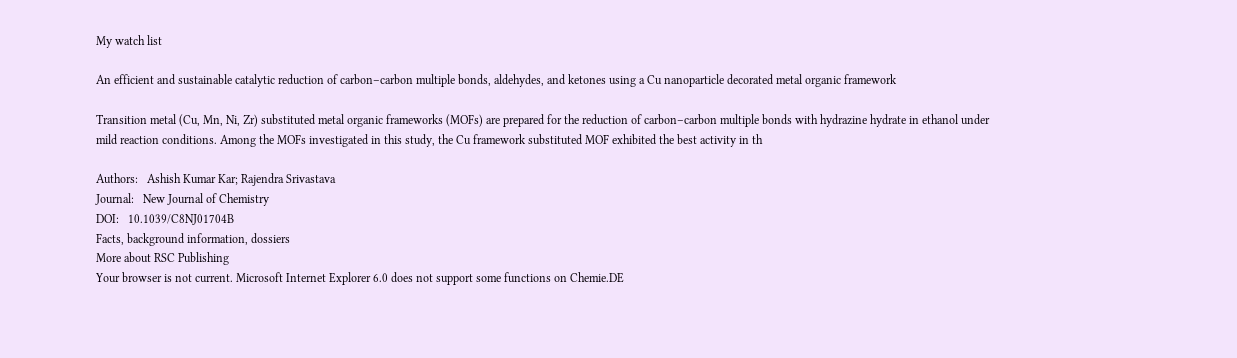My watch list

An efficient and sustainable catalytic reduction of carbon–carbon multiple bonds, aldehydes, and ketones using a Cu nanoparticle decorated metal organic framework

Transition metal (Cu, Mn, Ni, Zr) substituted metal organic frameworks (MOFs) are prepared for the reduction of carbon–carbon multiple bonds with hydrazine hydrate in ethanol under mild reaction conditions. Among the MOFs investigated in this study, the Cu framework substituted MOF exhibited the best activity in th

Authors:   Ashish Kumar Kar; Rajendra Srivastava
Journal:   New Journal of Chemistry
DOI:   10.1039/C8NJ01704B
Facts, background information, dossiers
More about RSC Publishing
Your browser is not current. Microsoft Internet Explorer 6.0 does not support some functions on Chemie.DE